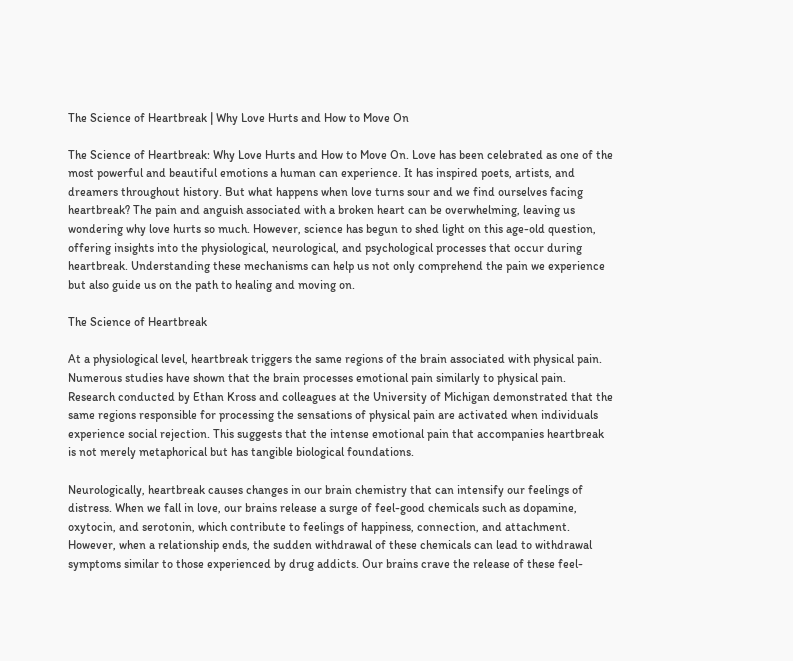The Science of Heartbreak | Why Love Hurts and How to Move On

The Science of Heartbreak: Why Love Hurts and How to Move On. Love has been celebrated as one of the most powerful and beautiful emotions a human can experience. It has inspired poets, artists, and dreamers throughout history. But what happens when love turns sour and we find ourselves facing heartbreak? The pain and anguish associated with a broken heart can be overwhelming, leaving us wondering why love hurts so much. However, science has begun to shed light on this age-old question, offering insights into the physiological, neurological, and psychological processes that occur during heartbreak. Understanding these mechanisms can help us not only comprehend the pain we experience but also guide us on the path to healing and moving on.

The Science of Heartbreak

At a physiological level, heartbreak triggers the same regions of the brain associated with physical pain. Numerous studies have shown that the brain processes emotional pain similarly to physical pain. Research conducted by Ethan Kross and colleagues at the University of Michigan demonstrated that the same regions responsible for processing the sensations of physical pain are activated when individuals experience social rejection. This suggests that the intense emotional pain that accompanies heartbreak is not merely metaphorical but has tangible biological foundations.

Neurologically, heartbreak causes changes in our brain chemistry that can intensify our feelings of distress. When we fall in love, our brains release a surge of feel-good chemicals such as dopamine, oxytocin, and serotonin, which contribute to feelings of happiness, connection, and attachment. However, when a relationship ends, the sudden withdrawal of these chemicals can lead to withdrawal symptoms similar to those experienced by drug addicts. Our brains crave the release of these feel-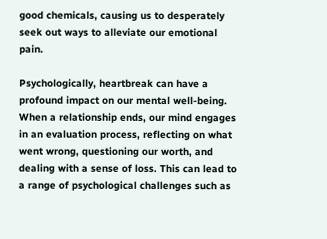good chemicals, causing us to desperately seek out ways to alleviate our emotional pain.

Psychologically, heartbreak can have a profound impact on our mental well-being. When a relationship ends, our mind engages in an evaluation process, reflecting on what went wrong, questioning our worth, and dealing with a sense of loss. This can lead to a range of psychological challenges such as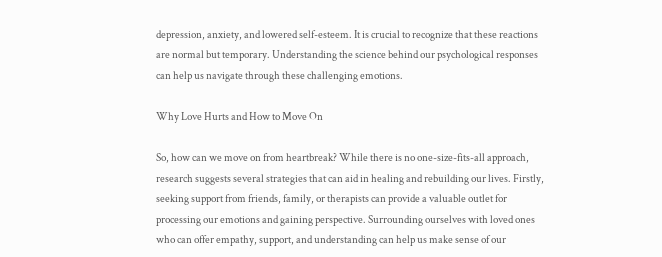depression, anxiety, and lowered self-esteem. It is crucial to recognize that these reactions are normal but temporary. Understanding the science behind our psychological responses can help us navigate through these challenging emotions.

Why Love Hurts and How to Move On

So, how can we move on from heartbreak? While there is no one-size-fits-all approach, research suggests several strategies that can aid in healing and rebuilding our lives. Firstly, seeking support from friends, family, or therapists can provide a valuable outlet for processing our emotions and gaining perspective. Surrounding ourselves with loved ones who can offer empathy, support, and understanding can help us make sense of our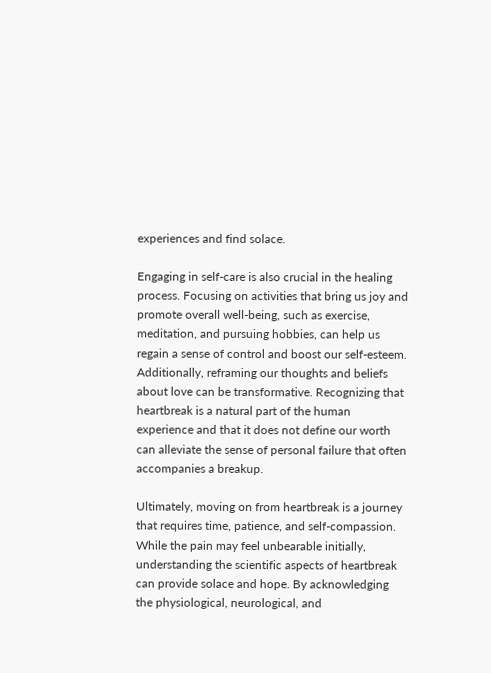experiences and find solace.

Engaging in self-care is also crucial in the healing process. Focusing on activities that bring us joy and promote overall well-being, such as exercise, meditation, and pursuing hobbies, can help us regain a sense of control and boost our self-esteem. Additionally, reframing our thoughts and beliefs about love can be transformative. Recognizing that heartbreak is a natural part of the human experience and that it does not define our worth can alleviate the sense of personal failure that often accompanies a breakup.

Ultimately, moving on from heartbreak is a journey that requires time, patience, and self-compassion. While the pain may feel unbearable initially, understanding the scientific aspects of heartbreak can provide solace and hope. By acknowledging the physiological, neurological, and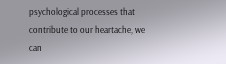psychological processes that contribute to our heartache, we can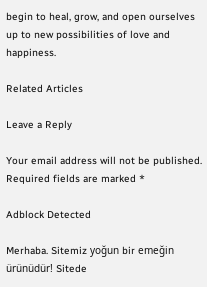begin to heal, grow, and open ourselves up to new possibilities of love and happiness.

Related Articles

Leave a Reply

Your email address will not be published. Required fields are marked *

Adblock Detected

Merhaba. Sitemiz yoğun bir emeğin ürünüdür! Sitede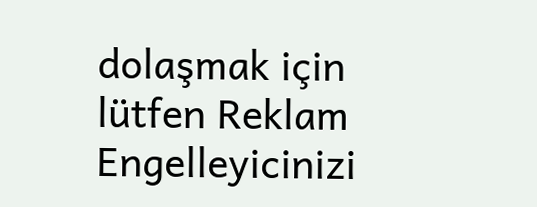dolaşmak için lütfen Reklam Engelleyicinizi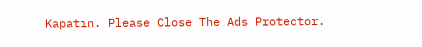Kapatın. Please Close The Ads Protector.